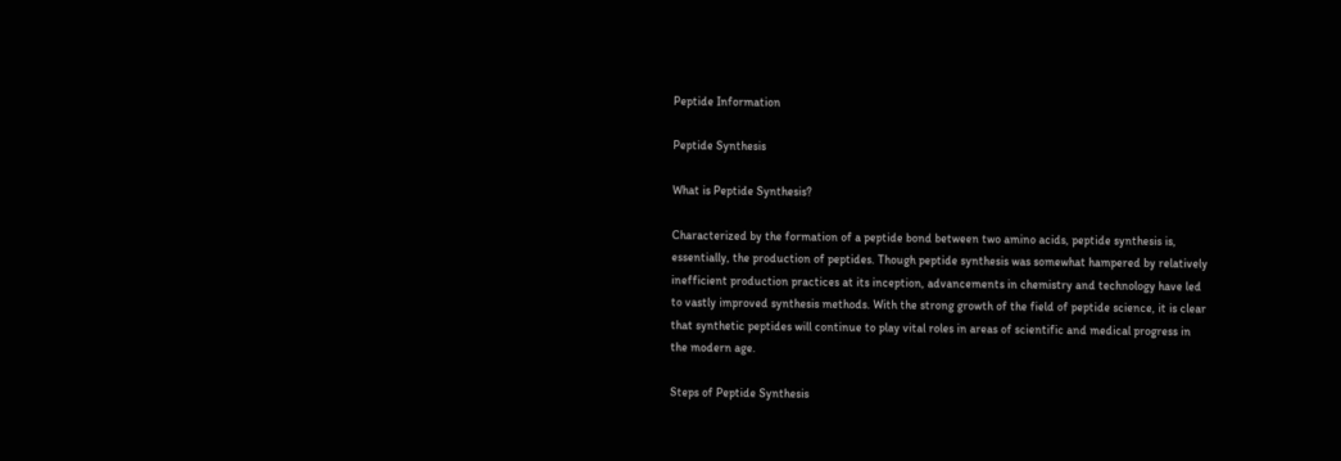Peptide Information

Peptide Synthesis

What is Peptide Synthesis?

Characterized by the formation of a peptide bond between two amino acids, peptide synthesis is, essentially, the production of peptides. Though peptide synthesis was somewhat hampered by relatively inefficient production practices at its inception, advancements in chemistry and technology have led to vastly improved synthesis methods. With the strong growth of the field of peptide science, it is clear that synthetic peptides will continue to play vital roles in areas of scientific and medical progress in the modern age.

Steps of Peptide Synthesis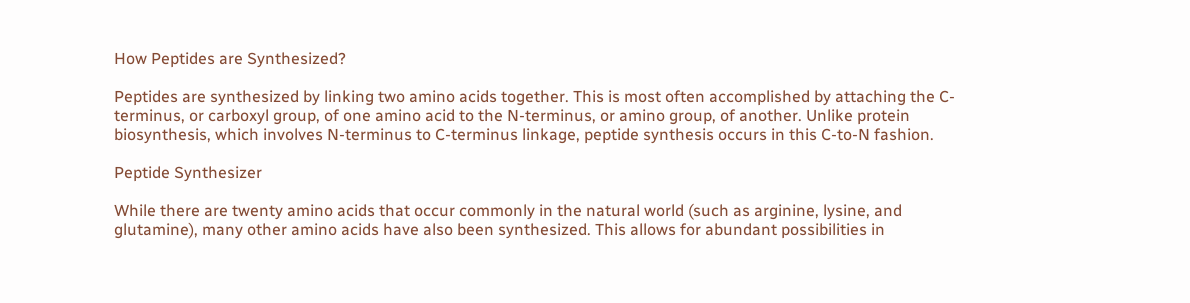How Peptides are Synthesized?

Peptides are synthesized by linking two amino acids together. This is most often accomplished by attaching the C-terminus, or carboxyl group, of one amino acid to the N-terminus, or amino group, of another. Unlike protein biosynthesis, which involves N-terminus to C-terminus linkage, peptide synthesis occurs in this C-to-N fashion.

Peptide Synthesizer

While there are twenty amino acids that occur commonly in the natural world (such as arginine, lysine, and glutamine), many other amino acids have also been synthesized. This allows for abundant possibilities in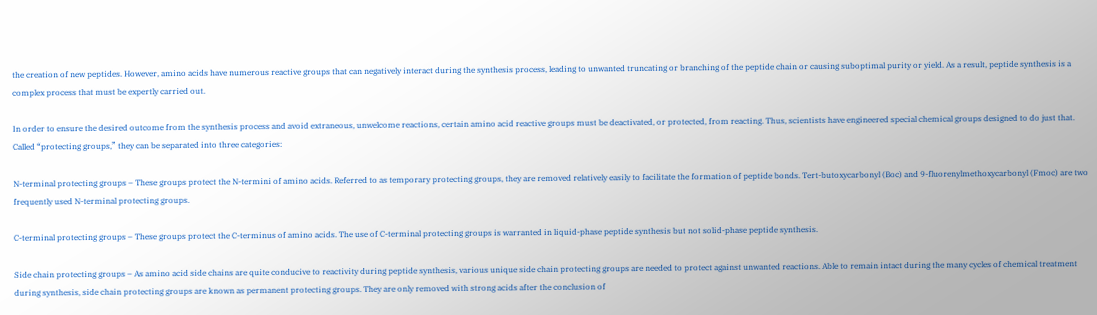the creation of new peptides. However, amino acids have numerous reactive groups that can negatively interact during the synthesis process, leading to unwanted truncating or branching of the peptide chain or causing suboptimal purity or yield. As a result, peptide synthesis is a complex process that must be expertly carried out.

In order to ensure the desired outcome from the synthesis process and avoid extraneous, unwelcome reactions, certain amino acid reactive groups must be deactivated, or protected, from reacting. Thus, scientists have engineered special chemical groups designed to do just that. Called “protecting groups,” they can be separated into three categories:

N-terminal protecting groups – These groups protect the N-termini of amino acids. Referred to as temporary protecting groups, they are removed relatively easily to facilitate the formation of peptide bonds. Tert-butoxycarbonyl (Boc) and 9-fluorenylmethoxycarbonyl (Fmoc) are two frequently used N-terminal protecting groups.

C-terminal protecting groups – These groups protect the C-terminus of amino acids. The use of C-terminal protecting groups is warranted in liquid-phase peptide synthesis but not solid-phase peptide synthesis.

Side chain protecting groups – As amino acid side chains are quite conducive to reactivity during peptide synthesis, various unique side chain protecting groups are needed to protect against unwanted reactions. Able to remain intact during the many cycles of chemical treatment during synthesis, side chain protecting groups are known as permanent protecting groups. They are only removed with strong acids after the conclusion of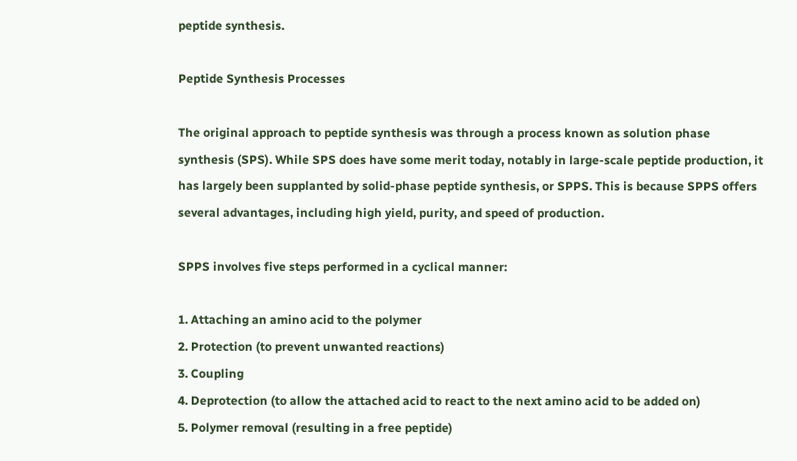peptide synthesis.

Peptide Synthesis Processes

The original approach to peptide synthesis was through a process known as solution phase synthesis (SPS). While SPS does have some merit today, notably in large-scale peptide production, it has largely been supplanted by solid-phase peptide synthesis, or SPPS. This is because SPPS offers several advantages, including high yield, purity, and speed of production.

SPPS involves five steps performed in a cyclical manner:

1. Attaching an amino acid to the polymer
2. Protection (to prevent unwanted reactions)
3. Coupling
4. Deprotection (to allow the attached acid to react to the next amino acid to be added on)
5. Polymer removal (resulting in a free peptide)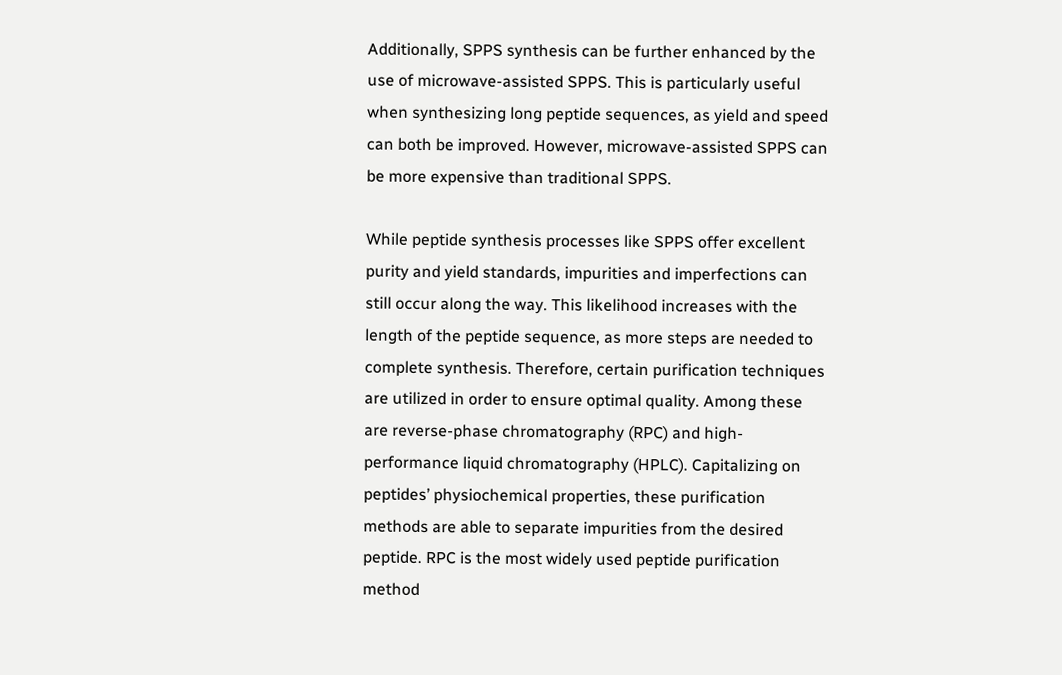Additionally, SPPS synthesis can be further enhanced by the use of microwave-assisted SPPS. This is particularly useful when synthesizing long peptide sequences, as yield and speed can both be improved. However, microwave-assisted SPPS can be more expensive than traditional SPPS.

While peptide synthesis processes like SPPS offer excellent purity and yield standards, impurities and imperfections can still occur along the way. This likelihood increases with the length of the peptide sequence, as more steps are needed to complete synthesis. Therefore, certain purification techniques are utilized in order to ensure optimal quality. Among these are reverse-phase chromatography (RPC) and high-performance liquid chromatography (HPLC). Capitalizing on peptides’ physiochemical properties, these purification methods are able to separate impurities from the desired peptide. RPC is the most widely used peptide purification method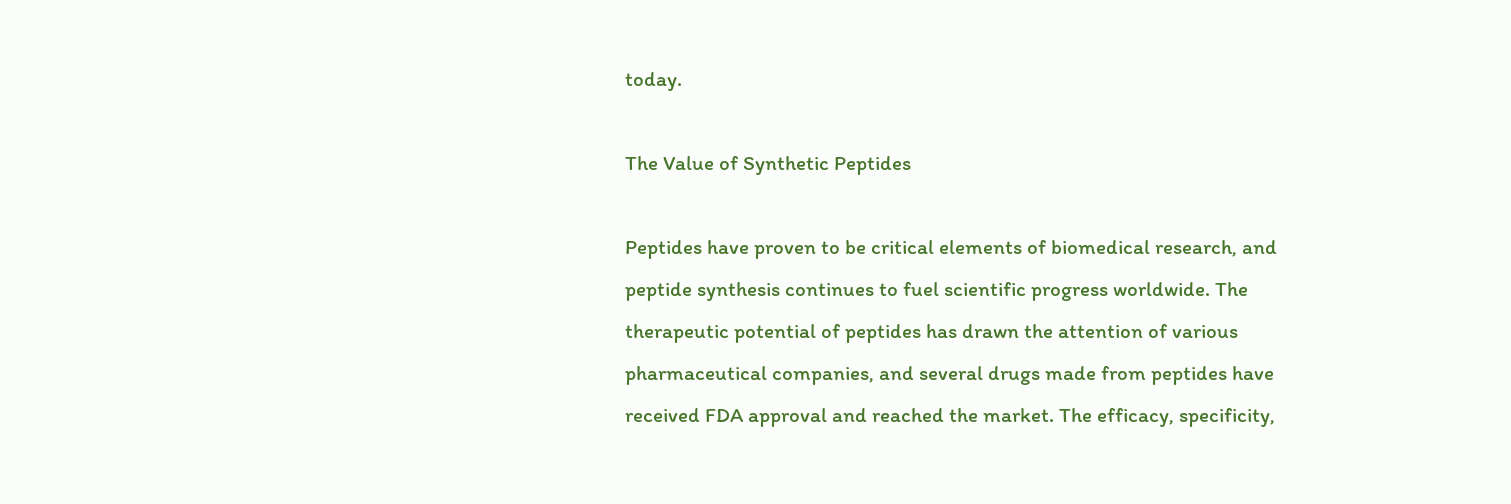today.

The Value of Synthetic Peptides

Peptides have proven to be critical elements of biomedical research, and peptide synthesis continues to fuel scientific progress worldwide. The therapeutic potential of peptides has drawn the attention of various pharmaceutical companies, and several drugs made from peptides have received FDA approval and reached the market. The efficacy, specificity,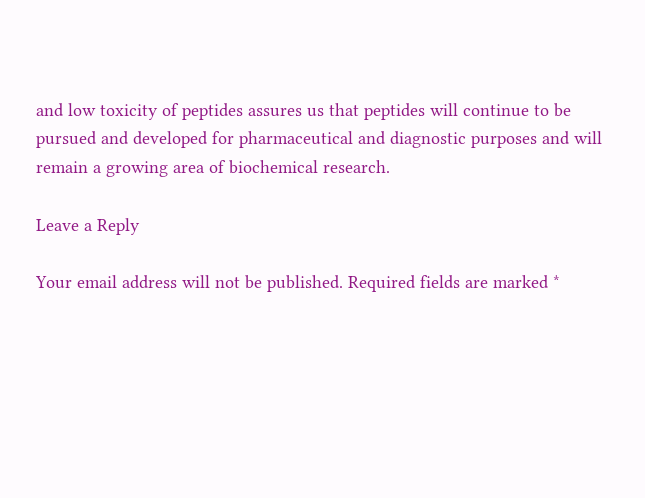and low toxicity of peptides assures us that peptides will continue to be pursued and developed for pharmaceutical and diagnostic purposes and will remain a growing area of biochemical research.

Leave a Reply

Your email address will not be published. Required fields are marked *